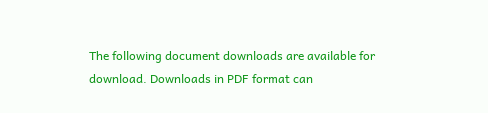The following document downloads are available for download. Downloads in PDF format can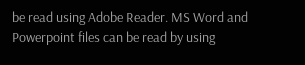be read using Adobe Reader. MS Word and Powerpoint files can be read by using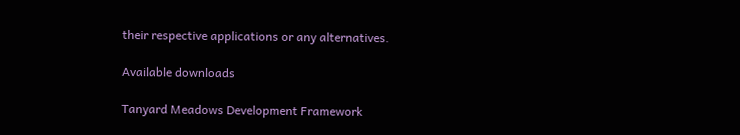their respective applications or any alternatives.

Available downloads

Tanyard Meadows Development Framework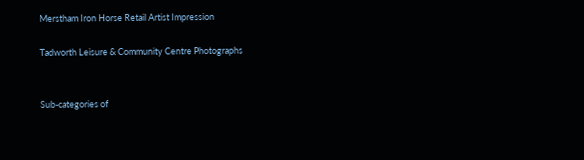Merstham Iron Horse Retail Artist Impression

Tadworth Leisure & Community Centre Photographs


Sub-categories of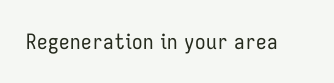Regeneration in your area